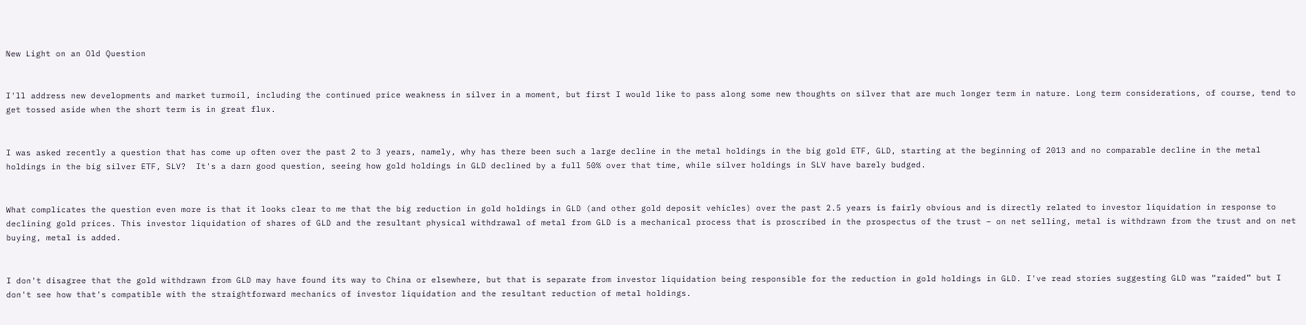New Light on an Old Question


I'll address new developments and market turmoil, including the continued price weakness in silver in a moment, but first I would like to pass along some new thoughts on silver that are much longer term in nature. Long term considerations, of course, tend to get tossed aside when the short term is in great flux.


I was asked recently a question that has come up often over the past 2 to 3 years, namely, why has there been such a large decline in the metal holdings in the big gold ETF, GLD, starting at the beginning of 2013 and no comparable decline in the metal holdings in the big silver ETF, SLV?  It's a darn good question, seeing how gold holdings in GLD declined by a full 50% over that time, while silver holdings in SLV have barely budged.


What complicates the question even more is that it looks clear to me that the big reduction in gold holdings in GLD (and other gold deposit vehicles) over the past 2.5 years is fairly obvious and is directly related to investor liquidation in response to declining gold prices. This investor liquidation of shares of GLD and the resultant physical withdrawal of metal from GLD is a mechanical process that is proscribed in the prospectus of the trust – on net selling, metal is withdrawn from the trust and on net buying, metal is added.


I don't disagree that the gold withdrawn from GLD may have found its way to China or elsewhere, but that is separate from investor liquidation being responsible for the reduction in gold holdings in GLD. I've read stories suggesting GLD was “raided” but I don't see how that's compatible with the straightforward mechanics of investor liquidation and the resultant reduction of metal holdings.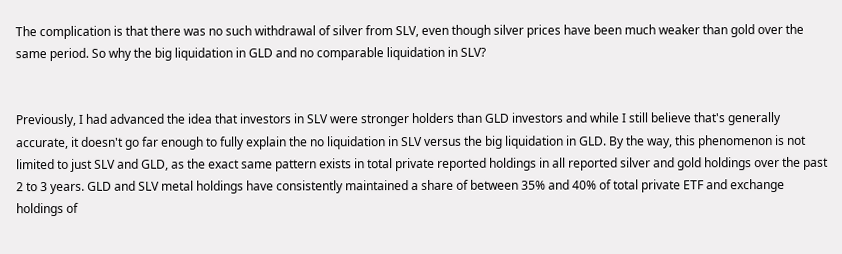The complication is that there was no such withdrawal of silver from SLV, even though silver prices have been much weaker than gold over the same period. So why the big liquidation in GLD and no comparable liquidation in SLV?


Previously, I had advanced the idea that investors in SLV were stronger holders than GLD investors and while I still believe that's generally accurate, it doesn't go far enough to fully explain the no liquidation in SLV versus the big liquidation in GLD. By the way, this phenomenon is not limited to just SLV and GLD, as the exact same pattern exists in total private reported holdings in all reported silver and gold holdings over the past 2 to 3 years. GLD and SLV metal holdings have consistently maintained a share of between 35% and 40% of total private ETF and exchange holdings of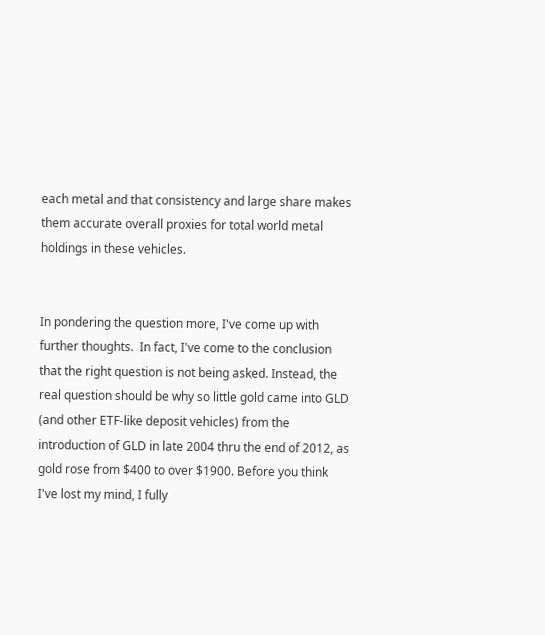each metal and that consistency and large share makes them accurate overall proxies for total world metal holdings in these vehicles.


In pondering the question more, I've come up with further thoughts.  In fact, I've come to the conclusion that the right question is not being asked. Instead, the real question should be why so little gold came into GLD (and other ETF-like deposit vehicles) from the introduction of GLD in late 2004 thru the end of 2012, as gold rose from $400 to over $1900. Before you think I've lost my mind, I fully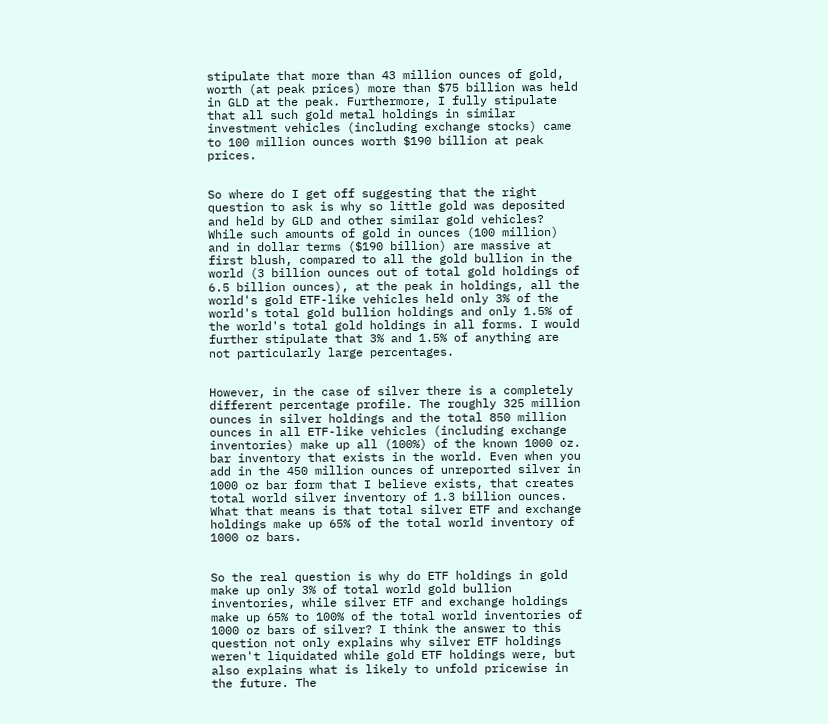stipulate that more than 43 million ounces of gold, worth (at peak prices) more than $75 billion was held in GLD at the peak. Furthermore, I fully stipulate that all such gold metal holdings in similar investment vehicles (including exchange stocks) came to 100 million ounces worth $190 billion at peak prices.


So where do I get off suggesting that the right question to ask is why so little gold was deposited and held by GLD and other similar gold vehicles? While such amounts of gold in ounces (100 million) and in dollar terms ($190 billion) are massive at first blush, compared to all the gold bullion in the world (3 billion ounces out of total gold holdings of 6.5 billion ounces), at the peak in holdings, all the world's gold ETF-like vehicles held only 3% of the world's total gold bullion holdings and only 1.5% of the world's total gold holdings in all forms. I would further stipulate that 3% and 1.5% of anything are not particularly large percentages.


However, in the case of silver there is a completely different percentage profile. The roughly 325 million ounces in silver holdings and the total 850 million ounces in all ETF-like vehicles (including exchange inventories) make up all (100%) of the known 1000 oz. bar inventory that exists in the world. Even when you add in the 450 million ounces of unreported silver in 1000 oz bar form that I believe exists, that creates total world silver inventory of 1.3 billion ounces. What that means is that total silver ETF and exchange holdings make up 65% of the total world inventory of 1000 oz bars.


So the real question is why do ETF holdings in gold make up only 3% of total world gold bullion inventories, while silver ETF and exchange holdings make up 65% to 100% of the total world inventories of 1000 oz bars of silver? I think the answer to this question not only explains why silver ETF holdings weren't liquidated while gold ETF holdings were, but also explains what is likely to unfold pricewise in the future. The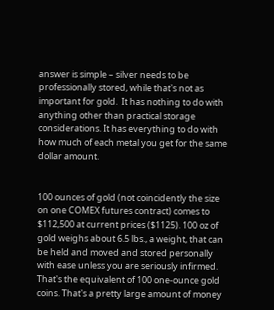answer is simple – silver needs to be professionally stored, while that's not as important for gold.  It has nothing to do with anything other than practical storage considerations. It has everything to do with how much of each metal you get for the same dollar amount.


100 ounces of gold (not coincidently the size on one COMEX futures contract) comes to $112,500 at current prices ($1125). 100 oz of gold weighs about 6.5 lbs., a weight, that can be held and moved and stored personally with ease unless you are seriously infirmed. That's the equivalent of 100 one-ounce gold coins. That's a pretty large amount of money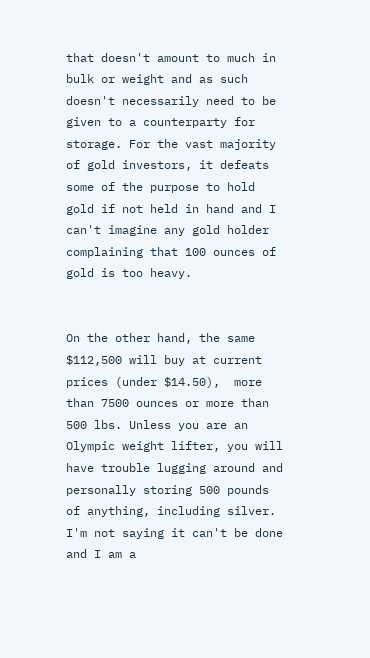that doesn't amount to much in bulk or weight and as such doesn't necessarily need to be given to a counterparty for storage. For the vast majority of gold investors, it defeats some of the purpose to hold gold if not held in hand and I can't imagine any gold holder complaining that 100 ounces of gold is too heavy.


On the other hand, the same $112,500 will buy at current prices (under $14.50),  more than 7500 ounces or more than 500 lbs. Unless you are an Olympic weight lifter, you will have trouble lugging around and personally storing 500 pounds of anything, including silver. I'm not saying it can't be done and I am a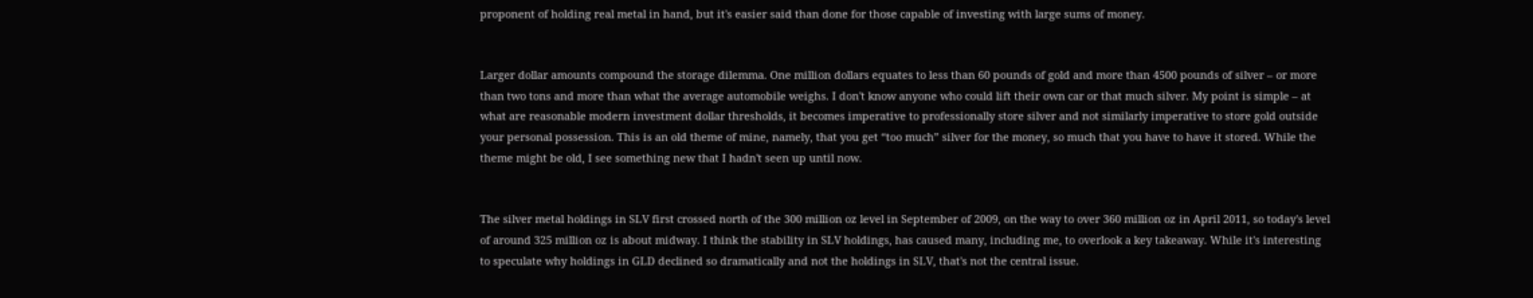proponent of holding real metal in hand, but it's easier said than done for those capable of investing with large sums of money.


Larger dollar amounts compound the storage dilemma. One million dollars equates to less than 60 pounds of gold and more than 4500 pounds of silver – or more than two tons and more than what the average automobile weighs. I don't know anyone who could lift their own car or that much silver. My point is simple – at what are reasonable modern investment dollar thresholds, it becomes imperative to professionally store silver and not similarly imperative to store gold outside your personal possession. This is an old theme of mine, namely, that you get “too much” silver for the money, so much that you have to have it stored. While the theme might be old, I see something new that I hadn't seen up until now.


The silver metal holdings in SLV first crossed north of the 300 million oz level in September of 2009, on the way to over 360 million oz in April 2011, so today's level of around 325 million oz is about midway. I think the stability in SLV holdings, has caused many, including me, to overlook a key takeaway. While it's interesting to speculate why holdings in GLD declined so dramatically and not the holdings in SLV, that's not the central issue.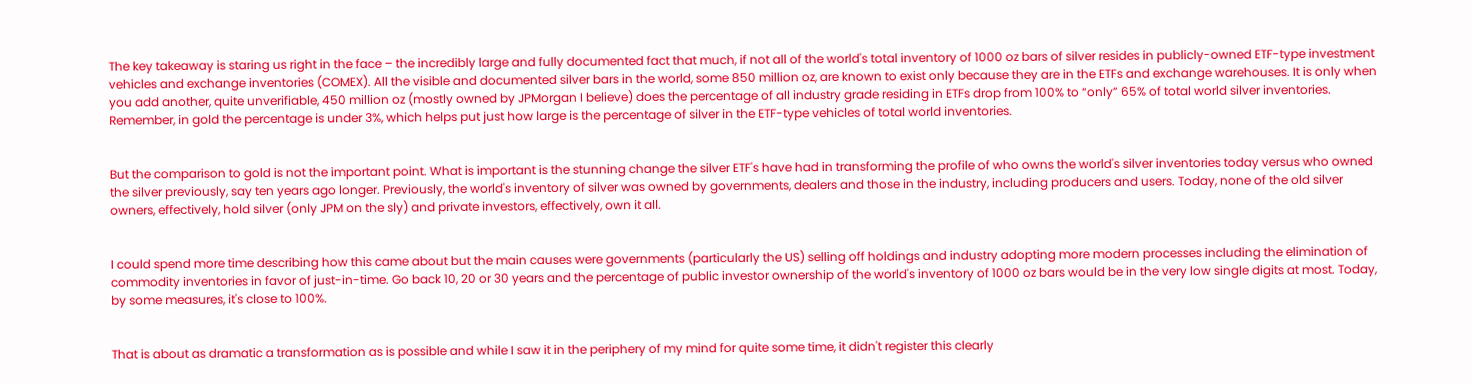The key takeaway is staring us right in the face – the incredibly large and fully documented fact that much, if not all of the world's total inventory of 1000 oz bars of silver resides in publicly-owned ETF-type investment vehicles and exchange inventories (COMEX). All the visible and documented silver bars in the world, some 850 million oz, are known to exist only because they are in the ETFs and exchange warehouses. It is only when you add another, quite unverifiable, 450 million oz (mostly owned by JPMorgan I believe) does the percentage of all industry grade residing in ETFs drop from 100% to “only” 65% of total world silver inventories. Remember, in gold the percentage is under 3%, which helps put just how large is the percentage of silver in the ETF-type vehicles of total world inventories.


But the comparison to gold is not the important point. What is important is the stunning change the silver ETF's have had in transforming the profile of who owns the world's silver inventories today versus who owned the silver previously, say ten years ago longer. Previously, the world's inventory of silver was owned by governments, dealers and those in the industry, including producers and users. Today, none of the old silver owners, effectively, hold silver (only JPM on the sly) and private investors, effectively, own it all.


I could spend more time describing how this came about but the main causes were governments (particularly the US) selling off holdings and industry adopting more modern processes including the elimination of commodity inventories in favor of just-in-time. Go back 10, 20 or 30 years and the percentage of public investor ownership of the world's inventory of 1000 oz bars would be in the very low single digits at most. Today, by some measures, it's close to 100%.


That is about as dramatic a transformation as is possible and while I saw it in the periphery of my mind for quite some time, it didn't register this clearly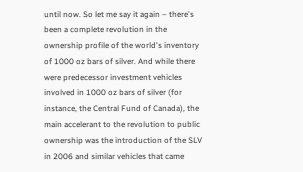until now. So let me say it again – there's been a complete revolution in the ownership profile of the world's inventory of 1000 oz bars of silver. And while there were predecessor investment vehicles involved in 1000 oz bars of silver (for instance, the Central Fund of Canada), the main accelerant to the revolution to public ownership was the introduction of the SLV in 2006 and similar vehicles that came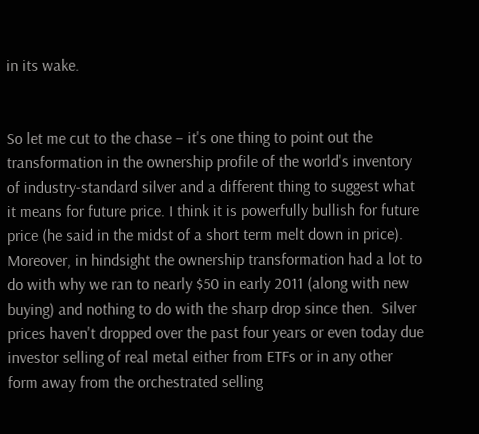in its wake.


So let me cut to the chase – it's one thing to point out the transformation in the ownership profile of the world's inventory of industry-standard silver and a different thing to suggest what it means for future price. I think it is powerfully bullish for future price (he said in the midst of a short term melt down in price). Moreover, in hindsight the ownership transformation had a lot to do with why we ran to nearly $50 in early 2011 (along with new buying) and nothing to do with the sharp drop since then.  Silver prices haven't dropped over the past four years or even today due investor selling of real metal either from ETFs or in any other form away from the orchestrated selling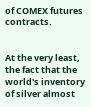of COMEX futures contracts.


At the very least, the fact that the world's inventory of silver almost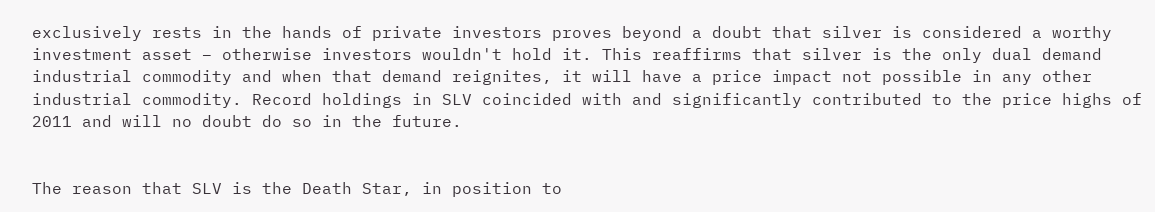exclusively rests in the hands of private investors proves beyond a doubt that silver is considered a worthy investment asset – otherwise investors wouldn't hold it. This reaffirms that silver is the only dual demand industrial commodity and when that demand reignites, it will have a price impact not possible in any other industrial commodity. Record holdings in SLV coincided with and significantly contributed to the price highs of 2011 and will no doubt do so in the future.


The reason that SLV is the Death Star, in position to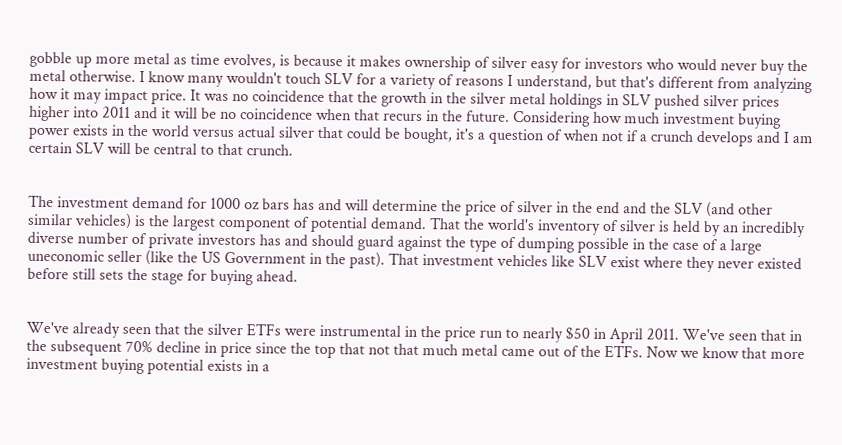gobble up more metal as time evolves, is because it makes ownership of silver easy for investors who would never buy the metal otherwise. I know many wouldn't touch SLV for a variety of reasons I understand, but that's different from analyzing how it may impact price. It was no coincidence that the growth in the silver metal holdings in SLV pushed silver prices higher into 2011 and it will be no coincidence when that recurs in the future. Considering how much investment buying power exists in the world versus actual silver that could be bought, it's a question of when not if a crunch develops and I am certain SLV will be central to that crunch.


The investment demand for 1000 oz bars has and will determine the price of silver in the end and the SLV (and other similar vehicles) is the largest component of potential demand. That the world's inventory of silver is held by an incredibly diverse number of private investors has and should guard against the type of dumping possible in the case of a large uneconomic seller (like the US Government in the past). That investment vehicles like SLV exist where they never existed before still sets the stage for buying ahead.


We've already seen that the silver ETFs were instrumental in the price run to nearly $50 in April 2011. We've seen that in the subsequent 70% decline in price since the top that not that much metal came out of the ETFs. Now we know that more investment buying potential exists in a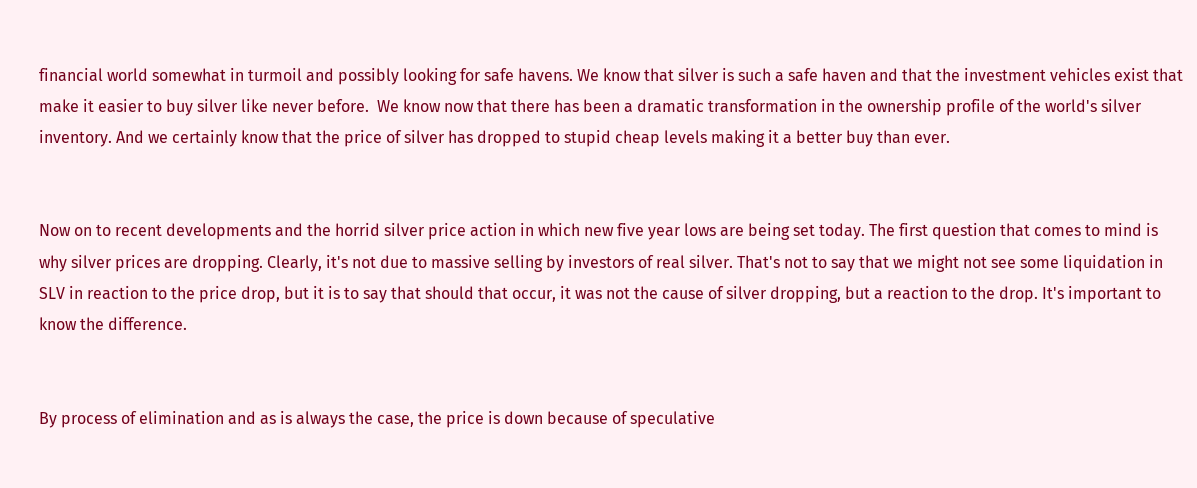financial world somewhat in turmoil and possibly looking for safe havens. We know that silver is such a safe haven and that the investment vehicles exist that make it easier to buy silver like never before.  We know now that there has been a dramatic transformation in the ownership profile of the world's silver inventory. And we certainly know that the price of silver has dropped to stupid cheap levels making it a better buy than ever.


Now on to recent developments and the horrid silver price action in which new five year lows are being set today. The first question that comes to mind is why silver prices are dropping. Clearly, it's not due to massive selling by investors of real silver. That's not to say that we might not see some liquidation in SLV in reaction to the price drop, but it is to say that should that occur, it was not the cause of silver dropping, but a reaction to the drop. It's important to know the difference.


By process of elimination and as is always the case, the price is down because of speculative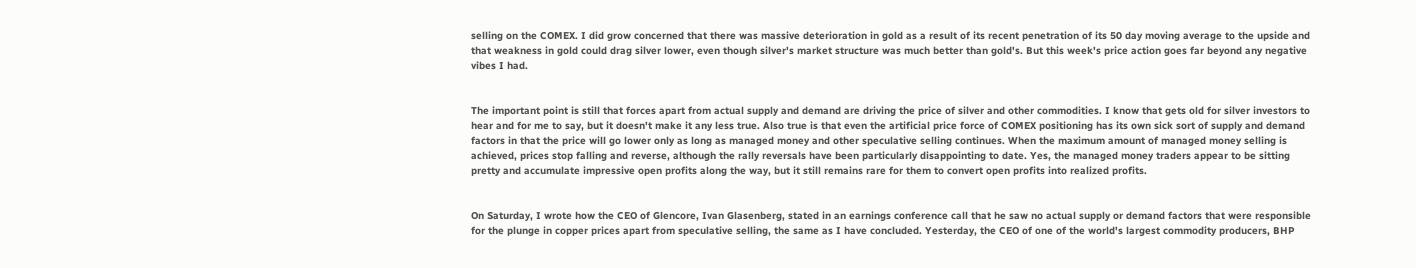selling on the COMEX. I did grow concerned that there was massive deterioration in gold as a result of its recent penetration of its 50 day moving average to the upside and that weakness in gold could drag silver lower, even though silver's market structure was much better than gold's. But this week's price action goes far beyond any negative vibes I had.


The important point is still that forces apart from actual supply and demand are driving the price of silver and other commodities. I know that gets old for silver investors to hear and for me to say, but it doesn't make it any less true. Also true is that even the artificial price force of COMEX positioning has its own sick sort of supply and demand factors in that the price will go lower only as long as managed money and other speculative selling continues. When the maximum amount of managed money selling is achieved, prices stop falling and reverse, although the rally reversals have been particularly disappointing to date. Yes, the managed money traders appear to be sitting pretty and accumulate impressive open profits along the way, but it still remains rare for them to convert open profits into realized profits.


On Saturday, I wrote how the CEO of Glencore, Ivan Glasenberg, stated in an earnings conference call that he saw no actual supply or demand factors that were responsible for the plunge in copper prices apart from speculative selling, the same as I have concluded. Yesterday, the CEO of one of the world's largest commodity producers, BHP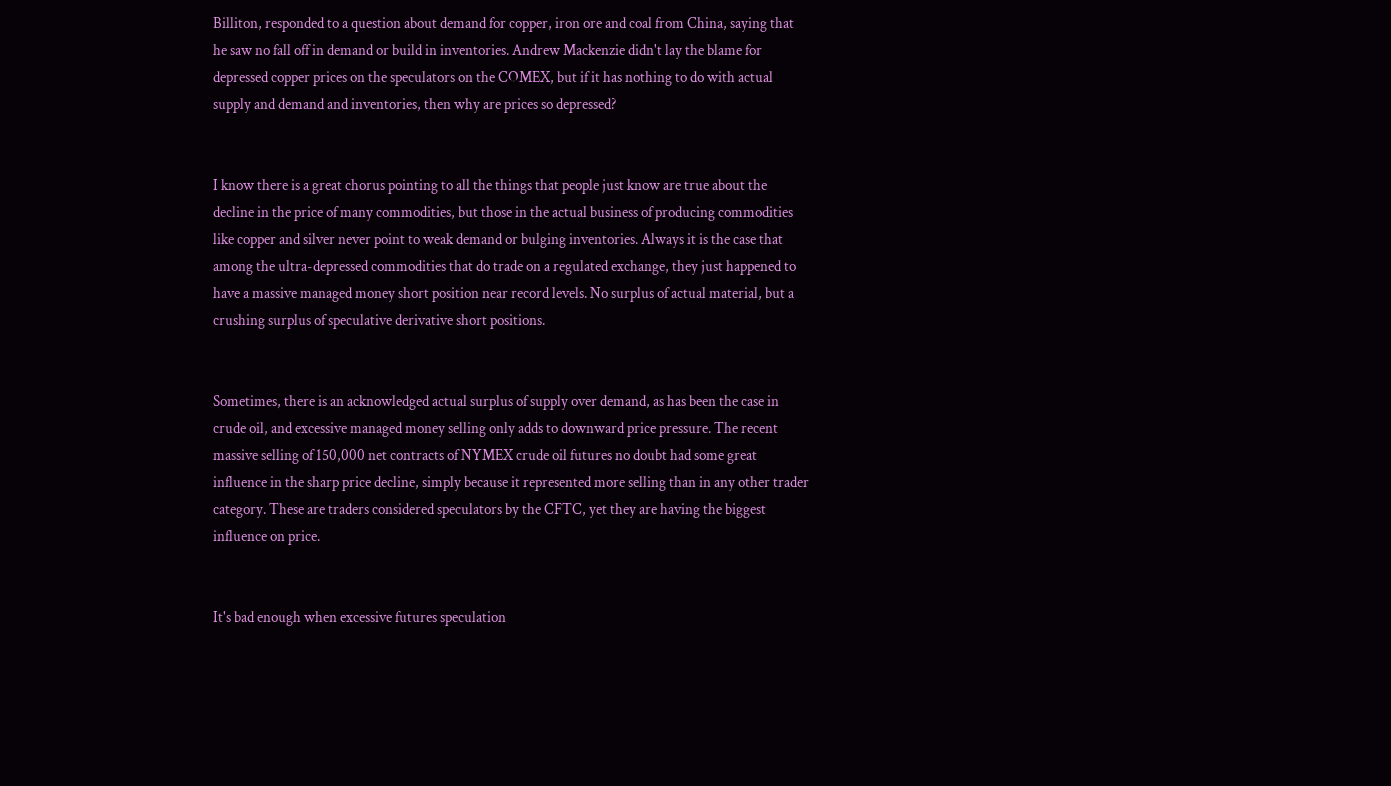Billiton, responded to a question about demand for copper, iron ore and coal from China, saying that he saw no fall off in demand or build in inventories. Andrew Mackenzie didn't lay the blame for depressed copper prices on the speculators on the COMEX, but if it has nothing to do with actual supply and demand and inventories, then why are prices so depressed?


I know there is a great chorus pointing to all the things that people just know are true about the decline in the price of many commodities, but those in the actual business of producing commodities like copper and silver never point to weak demand or bulging inventories. Always it is the case that among the ultra-depressed commodities that do trade on a regulated exchange, they just happened to have a massive managed money short position near record levels. No surplus of actual material, but a crushing surplus of speculative derivative short positions.


Sometimes, there is an acknowledged actual surplus of supply over demand, as has been the case in crude oil, and excessive managed money selling only adds to downward price pressure. The recent massive selling of 150,000 net contracts of NYMEX crude oil futures no doubt had some great influence in the sharp price decline, simply because it represented more selling than in any other trader category. These are traders considered speculators by the CFTC, yet they are having the biggest influence on price.


It's bad enough when excessive futures speculation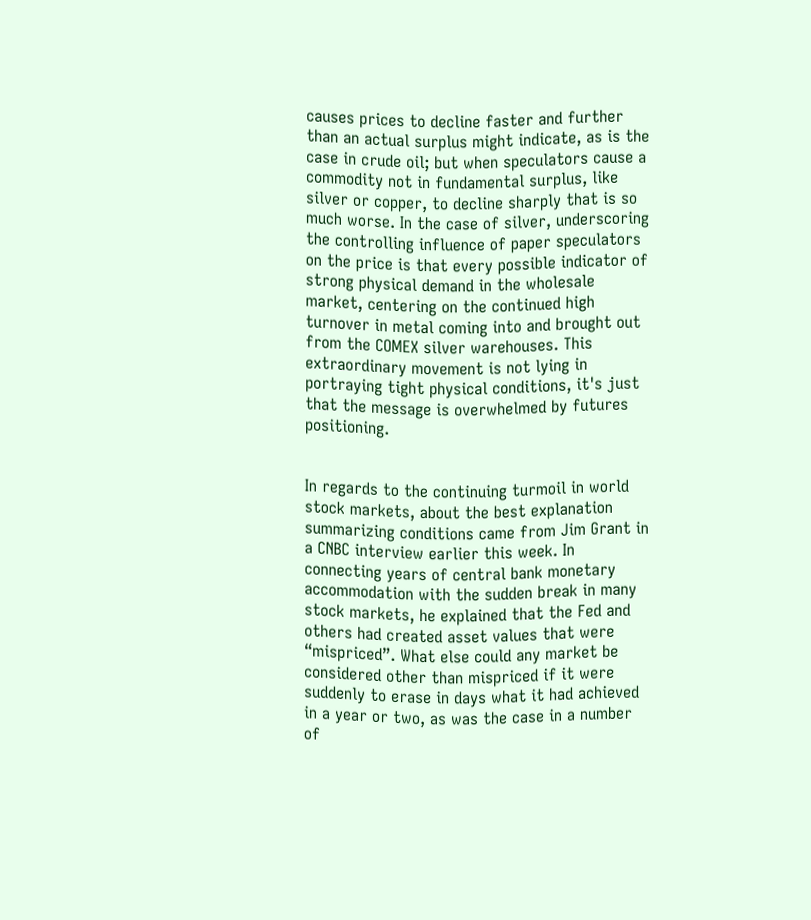causes prices to decline faster and further than an actual surplus might indicate, as is the case in crude oil; but when speculators cause a commodity not in fundamental surplus, like silver or copper, to decline sharply that is so much worse. In the case of silver, underscoring the controlling influence of paper speculators on the price is that every possible indicator of strong physical demand in the wholesale market, centering on the continued high turnover in metal coming into and brought out from the COMEX silver warehouses. This extraordinary movement is not lying in portraying tight physical conditions, it's just that the message is overwhelmed by futures positioning.


In regards to the continuing turmoil in world stock markets, about the best explanation summarizing conditions came from Jim Grant in a CNBC interview earlier this week. In connecting years of central bank monetary accommodation with the sudden break in many stock markets, he explained that the Fed and others had created asset values that were “mispriced”. What else could any market be considered other than mispriced if it were suddenly to erase in days what it had achieved in a year or two, as was the case in a number of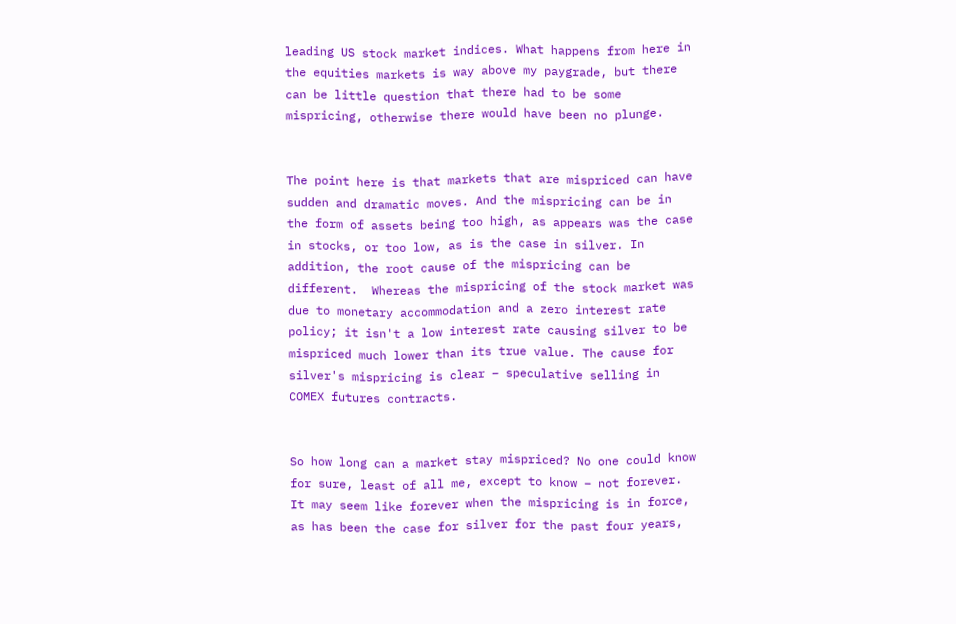leading US stock market indices. What happens from here in the equities markets is way above my paygrade, but there can be little question that there had to be some mispricing, otherwise there would have been no plunge.


The point here is that markets that are mispriced can have sudden and dramatic moves. And the mispricing can be in the form of assets being too high, as appears was the case in stocks, or too low, as is the case in silver. In addition, the root cause of the mispricing can be different.  Whereas the mispricing of the stock market was due to monetary accommodation and a zero interest rate policy; it isn't a low interest rate causing silver to be mispriced much lower than its true value. The cause for silver's mispricing is clear – speculative selling in COMEX futures contracts.


So how long can a market stay mispriced? No one could know for sure, least of all me, except to know – not forever. It may seem like forever when the mispricing is in force, as has been the case for silver for the past four years,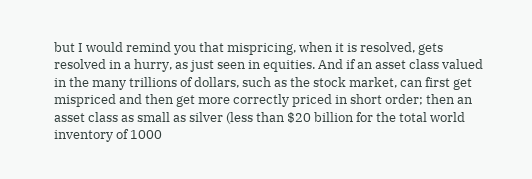but I would remind you that mispricing, when it is resolved, gets resolved in a hurry, as just seen in equities. And if an asset class valued in the many trillions of dollars, such as the stock market, can first get mispriced and then get more correctly priced in short order; then an asset class as small as silver (less than $20 billion for the total world inventory of 1000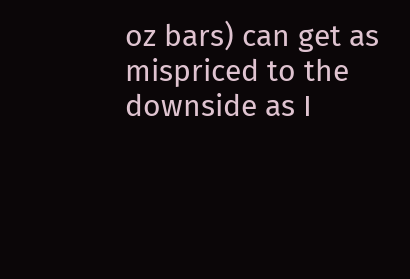oz bars) can get as mispriced to the downside as I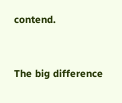contend.


The big difference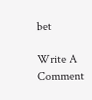bet

Write A Comment